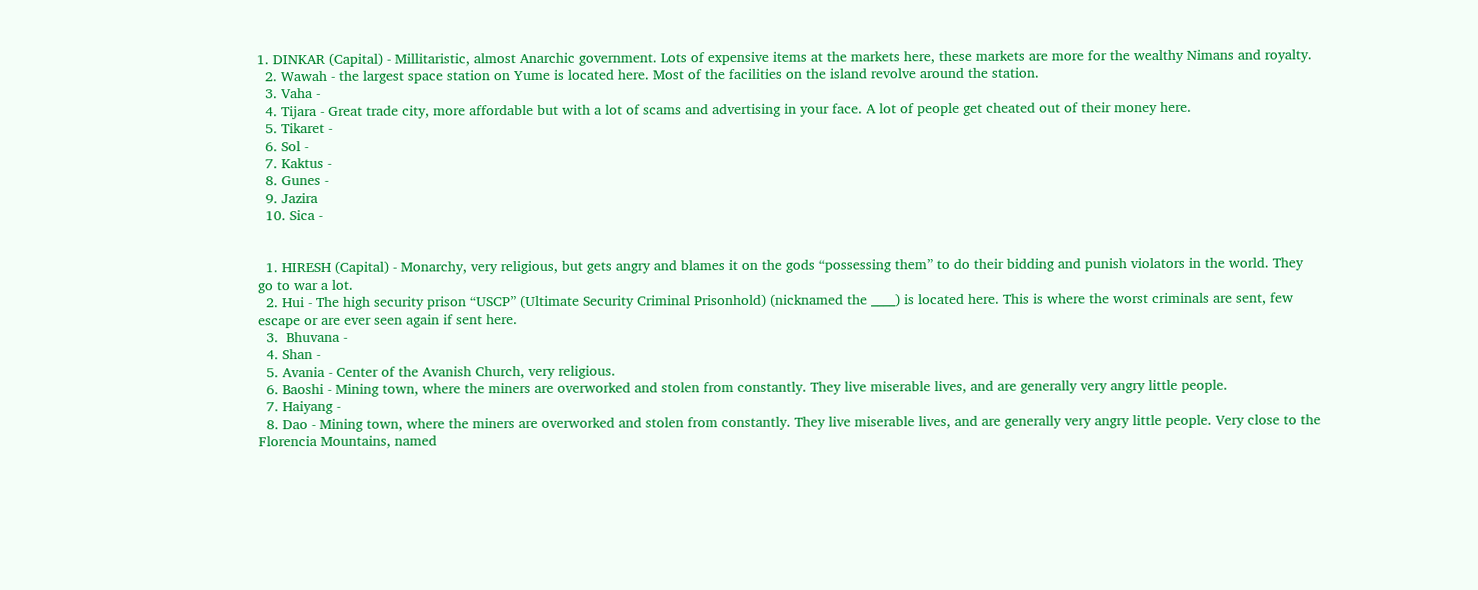1. DINKAR (Capital) - Millitaristic, almost Anarchic government. Lots of expensive items at the markets here, these markets are more for the wealthy Nimans and royalty.
  2. Wawah - the largest space station on Yume is located here. Most of the facilities on the island revolve around the station.
  3. Vaha -
  4. Tijara - Great trade city, more affordable but with a lot of scams and advertising in your face. A lot of people get cheated out of their money here.
  5. Tikaret -
  6. Sol -
  7. Kaktus -
  8. Gunes -
  9. Jazira
  10. Sica -


  1. HIRESH (Capital) - Monarchy, very religious, but gets angry and blames it on the gods “possessing them” to do their bidding and punish violators in the world. They go to war a lot.
  2. Hui - The high security prison “USCP” (Ultimate Security Criminal Prisonhold) (nicknamed the ____) is located here. This is where the worst criminals are sent, few escape or are ever seen again if sent here.
  3.  Bhuvana -
  4. Shan -
  5. Avania - Center of the Avanish Church, very religious.
  6. Baoshi - Mining town, where the miners are overworked and stolen from constantly. They live miserable lives, and are generally very angry little people.
  7. Haiyang -
  8. Dao - Mining town, where the miners are overworked and stolen from constantly. They live miserable lives, and are generally very angry little people. Very close to the Florencia Mountains, named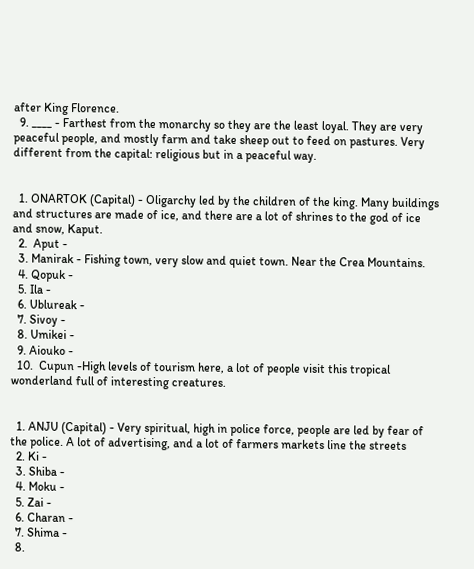after King Florence.
  9. ____ - Farthest from the monarchy so they are the least loyal. They are very peaceful people, and mostly farm and take sheep out to feed on pastures. Very different from the capital: religious but in a peaceful way.


  1. ONARTOK (Capital) - Oligarchy led by the children of the king. Many buildings and structures are made of ice, and there are a lot of shrines to the god of ice and snow, Kaput.
  2.  Aput -
  3. Manirak - Fishing town, very slow and quiet town. Near the Crea Mountains.
  4. Qopuk -
  5. Ila -
  6. Ublureak -
  7. Sivoy -
  8. Umikei -
  9. Aiouko -
  10.  Cupun -High levels of tourism here, a lot of people visit this tropical wonderland full of interesting creatures.


  1. ANJU (Capital) - Very spiritual, high in police force, people are led by fear of the police. A lot of advertising, and a lot of farmers markets line the streets
  2. Ki -
  3. Shiba -
  4. Moku -
  5. Zai -
  6. Charan -
  7. Shima -
  8.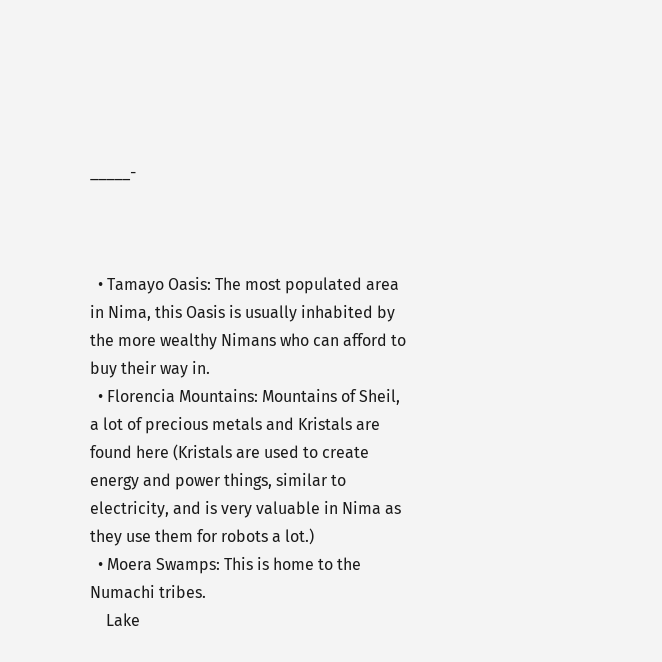_____-



  • Tamayo Oasis: The most populated area in Nima, this Oasis is usually inhabited by the more wealthy Nimans who can afford to buy their way in.
  • Florencia Mountains: Mountains of Sheil, a lot of precious metals and Kristals are found here (Kristals are used to create energy and power things, similar to electricity, and is very valuable in Nima as they use them for robots a lot.)
  • Moera Swamps: This is home to the Numachi tribes.
    Lake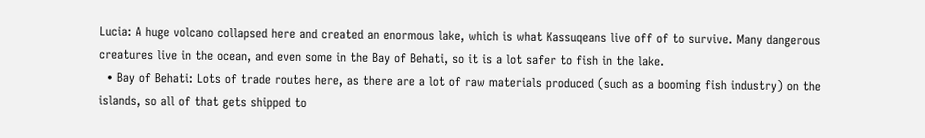Lucia: A huge volcano collapsed here and created an enormous lake, which is what Kassuqeans live off of to survive. Many dangerous creatures live in the ocean, and even some in the Bay of Behati, so it is a lot safer to fish in the lake.
  • Bay of Behati: Lots of trade routes here, as there are a lot of raw materials produced (such as a booming fish industry) on the islands, so all of that gets shipped to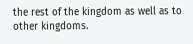the rest of the kingdom as well as to other kingdoms.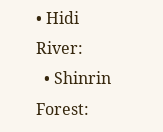• Hidi River:
  • Shinrin Forest: